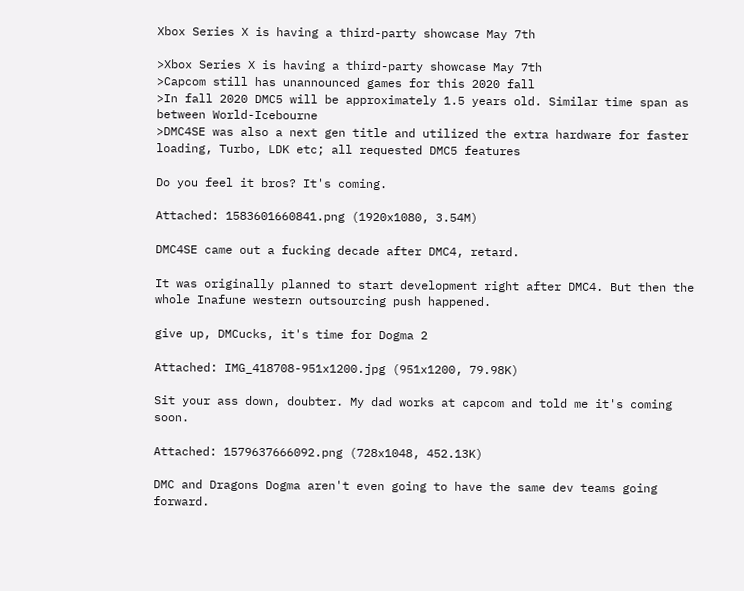Xbox Series X is having a third-party showcase May 7th

>Xbox Series X is having a third-party showcase May 7th
>Capcom still has unannounced games for this 2020 fall
>In fall 2020 DMC5 will be approximately 1.5 years old. Similar time span as between World-Icebourne
>DMC4SE was also a next gen title and utilized the extra hardware for faster loading, Turbo, LDK etc; all requested DMC5 features

Do you feel it bros? It's coming.

Attached: 1583601660841.png (1920x1080, 3.54M)

DMC4SE came out a fucking decade after DMC4, retard.

It was originally planned to start development right after DMC4. But then the whole Inafune western outsourcing push happened.

give up, DMCucks, it's time for Dogma 2

Attached: IMG_418708-951x1200.jpg (951x1200, 79.98K)

Sit your ass down, doubter. My dad works at capcom and told me it's coming soon.

Attached: 1579637666092.png (728x1048, 452.13K)

DMC and Dragons Dogma aren't even going to have the same dev teams going forward.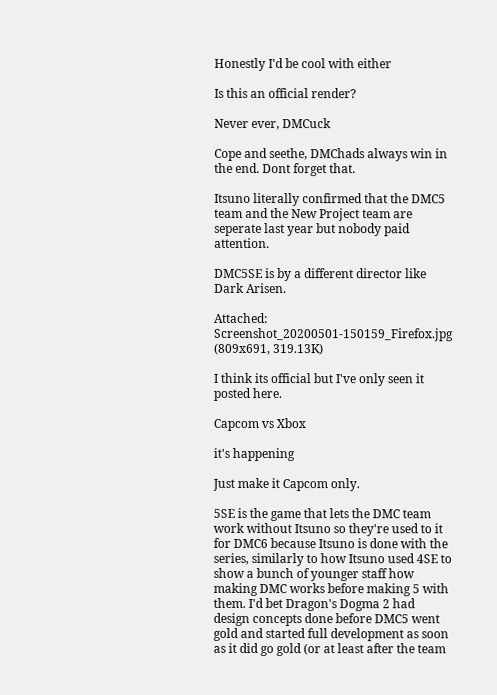Honestly I'd be cool with either

Is this an official render?

Never ever, DMCuck

Cope and seethe, DMChads always win in the end. Dont forget that.

Itsuno literally confirmed that the DMC5 team and the New Project team are seperate last year but nobody paid attention.

DMC5SE is by a different director like Dark Arisen.

Attached: Screenshot_20200501-150159_Firefox.jpg (809x691, 319.13K)

I think its official but I've only seen it posted here.

Capcom vs Xbox

it's happening

Just make it Capcom only.

5SE is the game that lets the DMC team work without Itsuno so they're used to it for DMC6 because Itsuno is done with the series, similarly to how Itsuno used 4SE to show a bunch of younger staff how making DMC works before making 5 with them. I'd bet Dragon's Dogma 2 had design concepts done before DMC5 went gold and started full development as soon as it did go gold (or at least after the team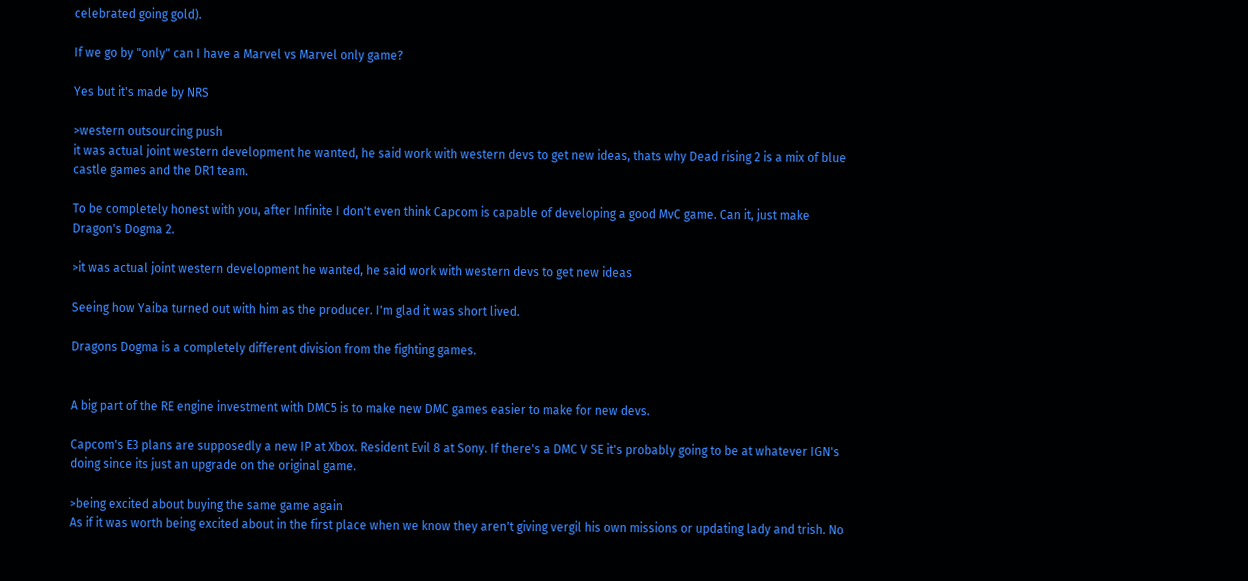celebrated going gold).

If we go by "only" can I have a Marvel vs Marvel only game?

Yes but it's made by NRS

>western outsourcing push
it was actual joint western development he wanted, he said work with western devs to get new ideas, thats why Dead rising 2 is a mix of blue castle games and the DR1 team.

To be completely honest with you, after Infinite I don't even think Capcom is capable of developing a good MvC game. Can it, just make Dragon's Dogma 2.

>it was actual joint western development he wanted, he said work with western devs to get new ideas

Seeing how Yaiba turned out with him as the producer. I'm glad it was short lived.

Dragons Dogma is a completely different division from the fighting games.


A big part of the RE engine investment with DMC5 is to make new DMC games easier to make for new devs.

Capcom's E3 plans are supposedly a new IP at Xbox. Resident Evil 8 at Sony. If there's a DMC V SE it's probably going to be at whatever IGN's doing since its just an upgrade on the original game.

>being excited about buying the same game again
As if it was worth being excited about in the first place when we know they aren't giving vergil his own missions or updating lady and trish. No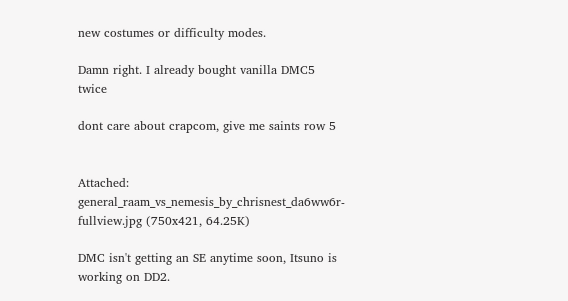new costumes or difficulty modes.

Damn right. I already bought vanilla DMC5 twice

dont care about crapcom, give me saints row 5


Attached: general_raam_vs_nemesis_by_chrisnest_da6ww6r-fullview.jpg (750x421, 64.25K)

DMC isn't getting an SE anytime soon, Itsuno is working on DD2.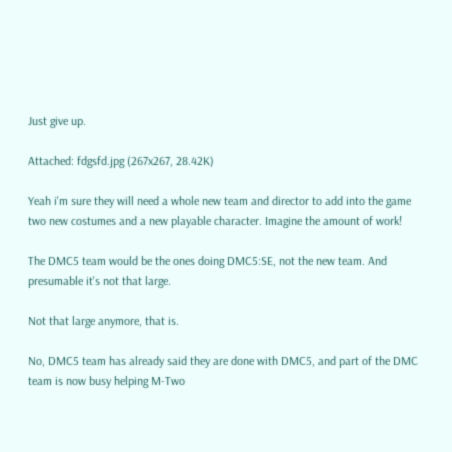Just give up.

Attached: fdgsfd.jpg (267x267, 28.42K)

Yeah i'm sure they will need a whole new team and director to add into the game two new costumes and a new playable character. Imagine the amount of work!

The DMC5 team would be the ones doing DMC5:SE, not the new team. And presumable it's not that large.

Not that large anymore, that is.

No, DMC5 team has already said they are done with DMC5, and part of the DMC team is now busy helping M-Two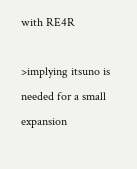with RE4R

>implying itsuno is needed for a small expansion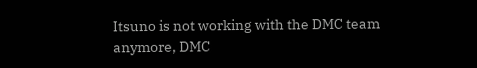Itsuno is not working with the DMC team anymore, DMC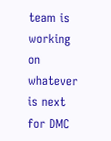team is working on whatever is next for DMC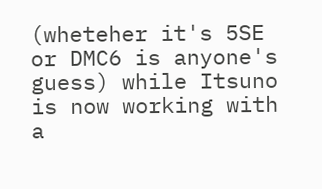(wheteher it's 5SE or DMC6 is anyone's guess) while Itsuno is now working with a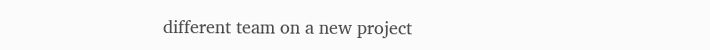different team on a new project